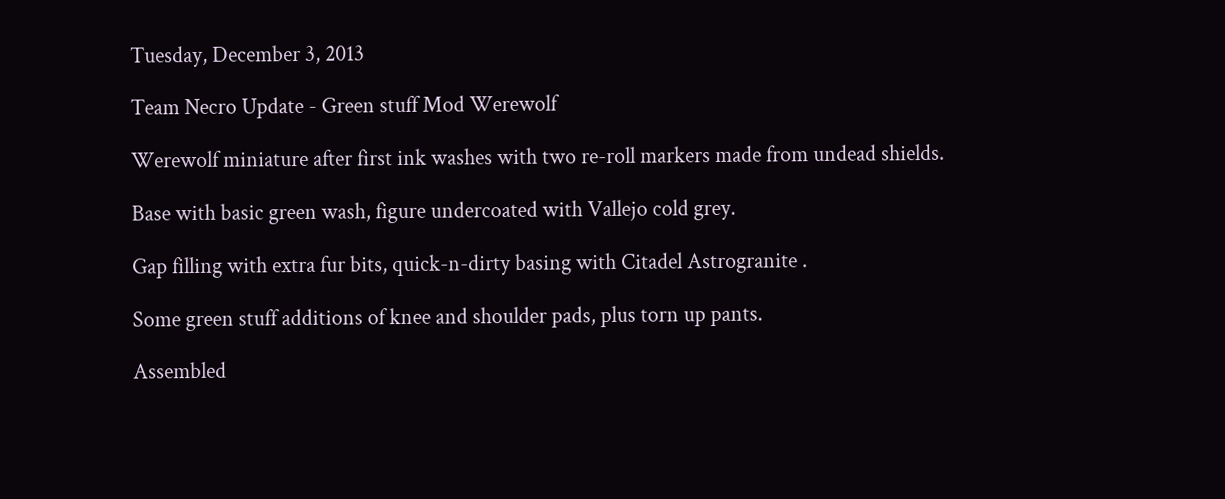Tuesday, December 3, 2013

Team Necro Update - Green stuff Mod Werewolf

Werewolf miniature after first ink washes with two re-roll markers made from undead shields.

Base with basic green wash, figure undercoated with Vallejo cold grey.

Gap filling with extra fur bits, quick-n-dirty basing with Citadel Astrogranite .

Some green stuff additions of knee and shoulder pads, plus torn up pants.

Assembled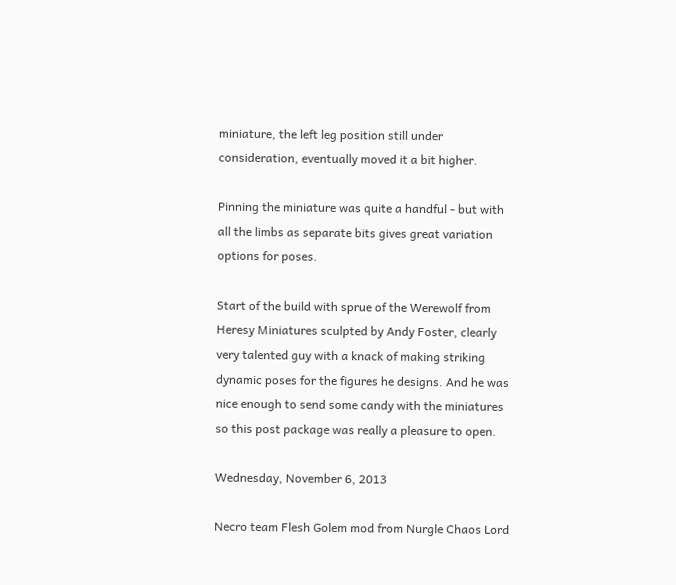miniature, the left leg position still under consideration, eventually moved it a bit higher.

Pinning the miniature was quite a handful - but with all the limbs as separate bits gives great variation options for poses.

Start of the build with sprue of the Werewolf from Heresy Miniatures sculpted by Andy Foster, clearly very talented guy with a knack of making striking dynamic poses for the figures he designs. And he was nice enough to send some candy with the miniatures so this post package was really a pleasure to open.

Wednesday, November 6, 2013

Necro team Flesh Golem mod from Nurgle Chaos Lord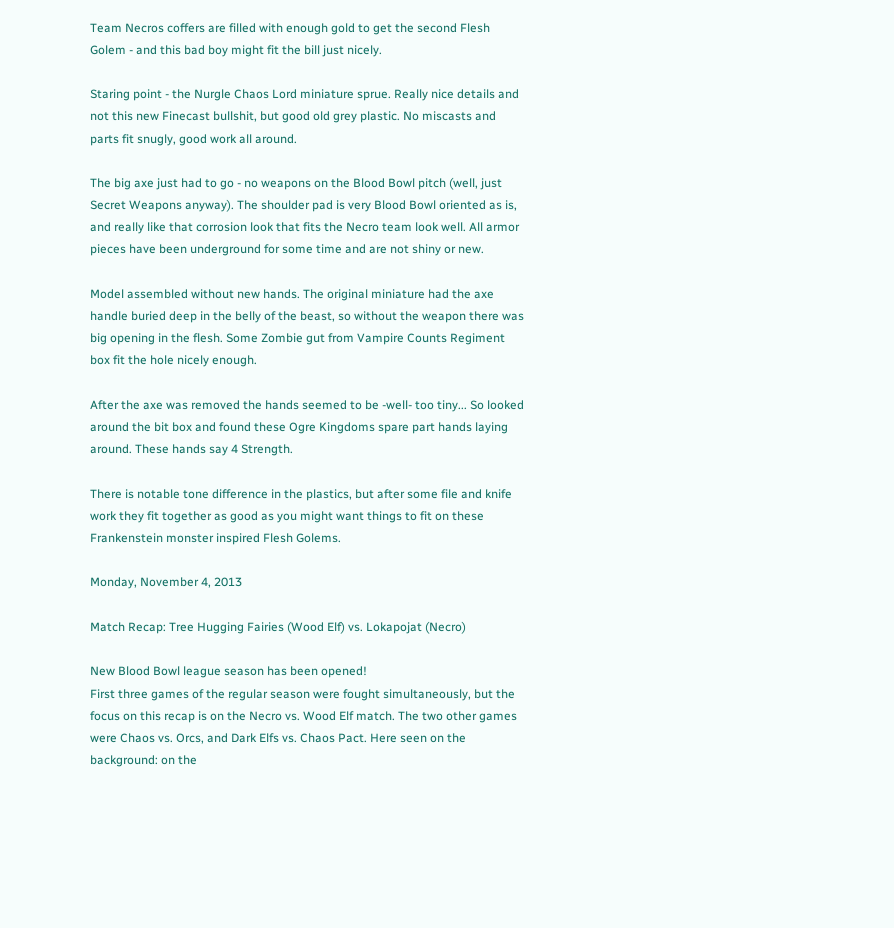Team Necros coffers are filled with enough gold to get the second Flesh Golem - and this bad boy might fit the bill just nicely.

Staring point - the Nurgle Chaos Lord miniature sprue. Really nice details and not this new Finecast bullshit, but good old grey plastic. No miscasts and parts fit snugly, good work all around.

The big axe just had to go - no weapons on the Blood Bowl pitch (well, just Secret Weapons anyway). The shoulder pad is very Blood Bowl oriented as is, and really like that corrosion look that fits the Necro team look well. All armor pieces have been underground for some time and are not shiny or new.

Model assembled without new hands. The original miniature had the axe handle buried deep in the belly of the beast, so without the weapon there was big opening in the flesh. Some Zombie gut from Vampire Counts Regiment box fit the hole nicely enough.

After the axe was removed the hands seemed to be -well- too tiny... So looked around the bit box and found these Ogre Kingdoms spare part hands laying around. These hands say 4 Strength.

There is notable tone difference in the plastics, but after some file and knife work they fit together as good as you might want things to fit on these Frankenstein monster inspired Flesh Golems.

Monday, November 4, 2013

Match Recap: Tree Hugging Fairies (Wood Elf) vs. Lokapojat (Necro)

New Blood Bowl league season has been opened!
First three games of the regular season were fought simultaneously, but the focus on this recap is on the Necro vs. Wood Elf match. The two other games were Chaos vs. Orcs, and Dark Elfs vs. Chaos Pact. Here seen on the background: on the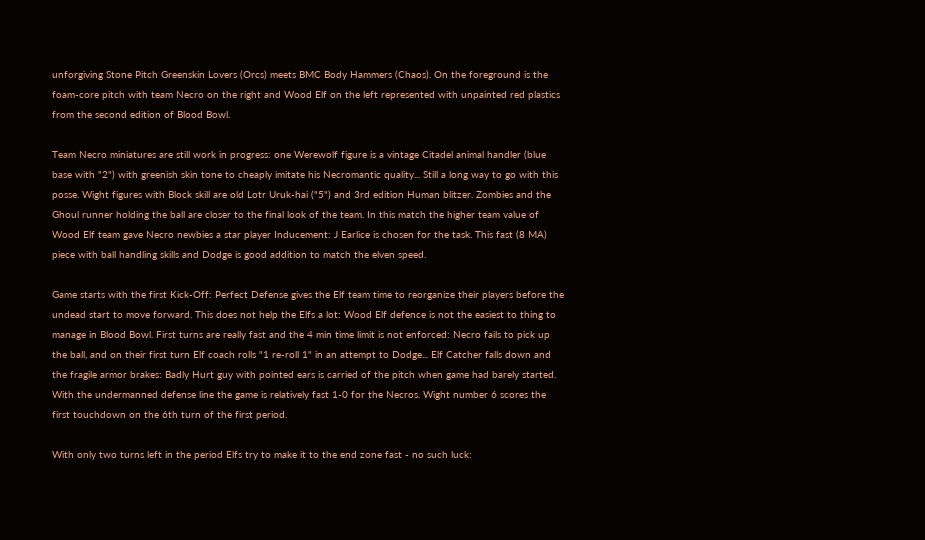unforgiving Stone Pitch Greenskin Lovers (Orcs) meets BMC Body Hammers (Chaos). On the foreground is the foam-core pitch with team Necro on the right and Wood Elf on the left represented with unpainted red plastics from the second edition of Blood Bowl.

Team Necro miniatures are still work in progress: one Werewolf figure is a vintage Citadel animal handler (blue base with "2") with greenish skin tone to cheaply imitate his Necromantic quality... Still a long way to go with this posse. Wight figures with Block skill are old Lotr Uruk-hai ("5") and 3rd edition Human blitzer. Zombies and the Ghoul runner holding the ball are closer to the final look of the team. In this match the higher team value of Wood Elf team gave Necro newbies a star player Inducement: J Earlice is chosen for the task. This fast (8 MA) piece with ball handling skills and Dodge is good addition to match the elven speed.

Game starts with the first Kick-Off: Perfect Defense gives the Elf team time to reorganize their players before the undead start to move forward. This does not help the Elfs a lot: Wood Elf defence is not the easiest to thing to manage in Blood Bowl. First turns are really fast and the 4 min time limit is not enforced: Necro fails to pick up the ball, and on their first turn Elf coach rolls "1 re-roll 1" in an attempt to Dodge... Elf Catcher falls down and the fragile armor brakes: Badly Hurt guy with pointed ears is carried of the pitch when game had barely started. With the undermanned defense line the game is relatively fast 1-0 for the Necros. Wight number 6 scores the first touchdown on the 6th turn of the first period.

With only two turns left in the period Elfs try to make it to the end zone fast - no such luck: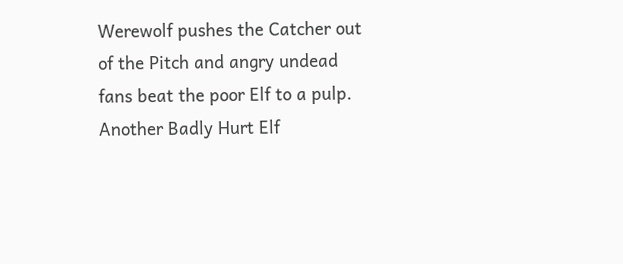Werewolf pushes the Catcher out of the Pitch and angry undead fans beat the poor Elf to a pulp. Another Badly Hurt Elf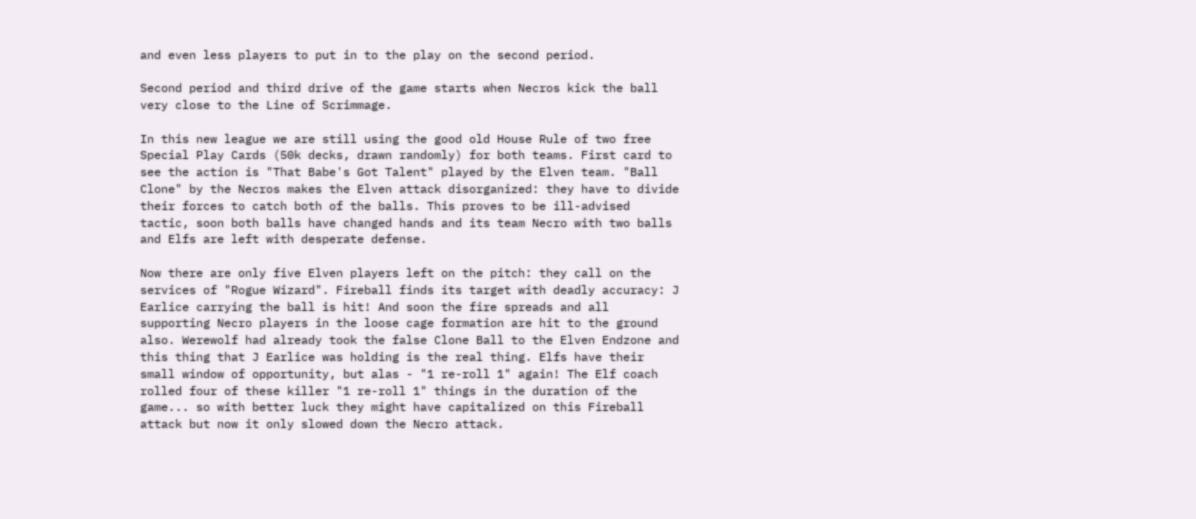and even less players to put in to the play on the second period.

Second period and third drive of the game starts when Necros kick the ball very close to the Line of Scrimmage.

In this new league we are still using the good old House Rule of two free Special Play Cards (50k decks, drawn randomly) for both teams. First card to see the action is "That Babe's Got Talent" played by the Elven team. "Ball Clone" by the Necros makes the Elven attack disorganized: they have to divide their forces to catch both of the balls. This proves to be ill-advised tactic, soon both balls have changed hands and its team Necro with two balls and Elfs are left with desperate defense.

Now there are only five Elven players left on the pitch: they call on the services of "Rogue Wizard". Fireball finds its target with deadly accuracy: J Earlice carrying the ball is hit! And soon the fire spreads and all supporting Necro players in the loose cage formation are hit to the ground also. Werewolf had already took the false Clone Ball to the Elven Endzone and this thing that J Earlice was holding is the real thing. Elfs have their small window of opportunity, but alas - "1 re-roll 1" again! The Elf coach rolled four of these killer "1 re-roll 1" things in the duration of the game... so with better luck they might have capitalized on this Fireball attack but now it only slowed down the Necro attack.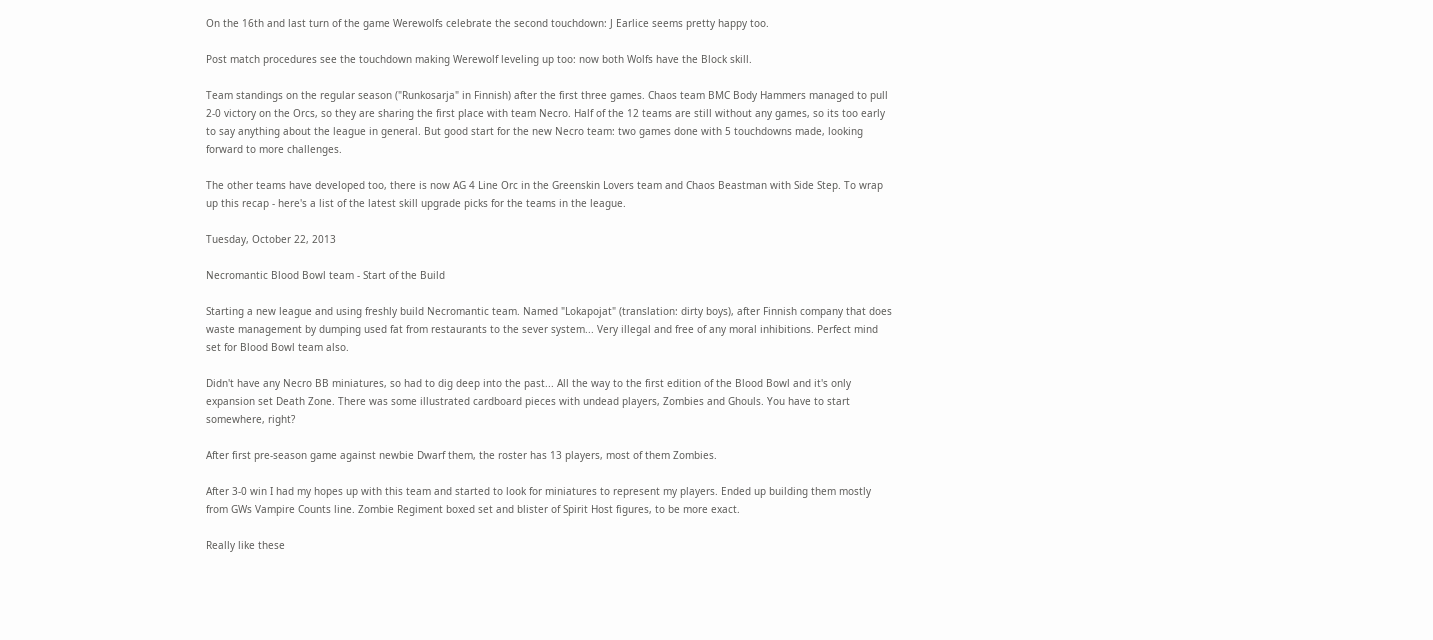On the 16th and last turn of the game Werewolfs celebrate the second touchdown: J Earlice seems pretty happy too.

Post match procedures see the touchdown making Werewolf leveling up too: now both Wolfs have the Block skill.

Team standings on the regular season ("Runkosarja" in Finnish) after the first three games. Chaos team BMC Body Hammers managed to pull 2-0 victory on the Orcs, so they are sharing the first place with team Necro. Half of the 12 teams are still without any games, so its too early to say anything about the league in general. But good start for the new Necro team: two games done with 5 touchdowns made, looking forward to more challenges.

The other teams have developed too, there is now AG 4 Line Orc in the Greenskin Lovers team and Chaos Beastman with Side Step. To wrap up this recap - here's a list of the latest skill upgrade picks for the teams in the league.

Tuesday, October 22, 2013

Necromantic Blood Bowl team - Start of the Build

Starting a new league and using freshly build Necromantic team. Named "Lokapojat" (translation: dirty boys), after Finnish company that does waste management by dumping used fat from restaurants to the sever system... Very illegal and free of any moral inhibitions. Perfect mind set for Blood Bowl team also.

Didn't have any Necro BB miniatures, so had to dig deep into the past... All the way to the first edition of the Blood Bowl and it's only expansion set Death Zone. There was some illustrated cardboard pieces with undead players, Zombies and Ghouls. You have to start somewhere, right?

After first pre-season game against newbie Dwarf them, the roster has 13 players, most of them Zombies.

After 3-0 win I had my hopes up with this team and started to look for miniatures to represent my players. Ended up building them mostly from GWs Vampire Counts line. Zombie Regiment boxed set and blister of Spirit Host figures, to be more exact.

Really like these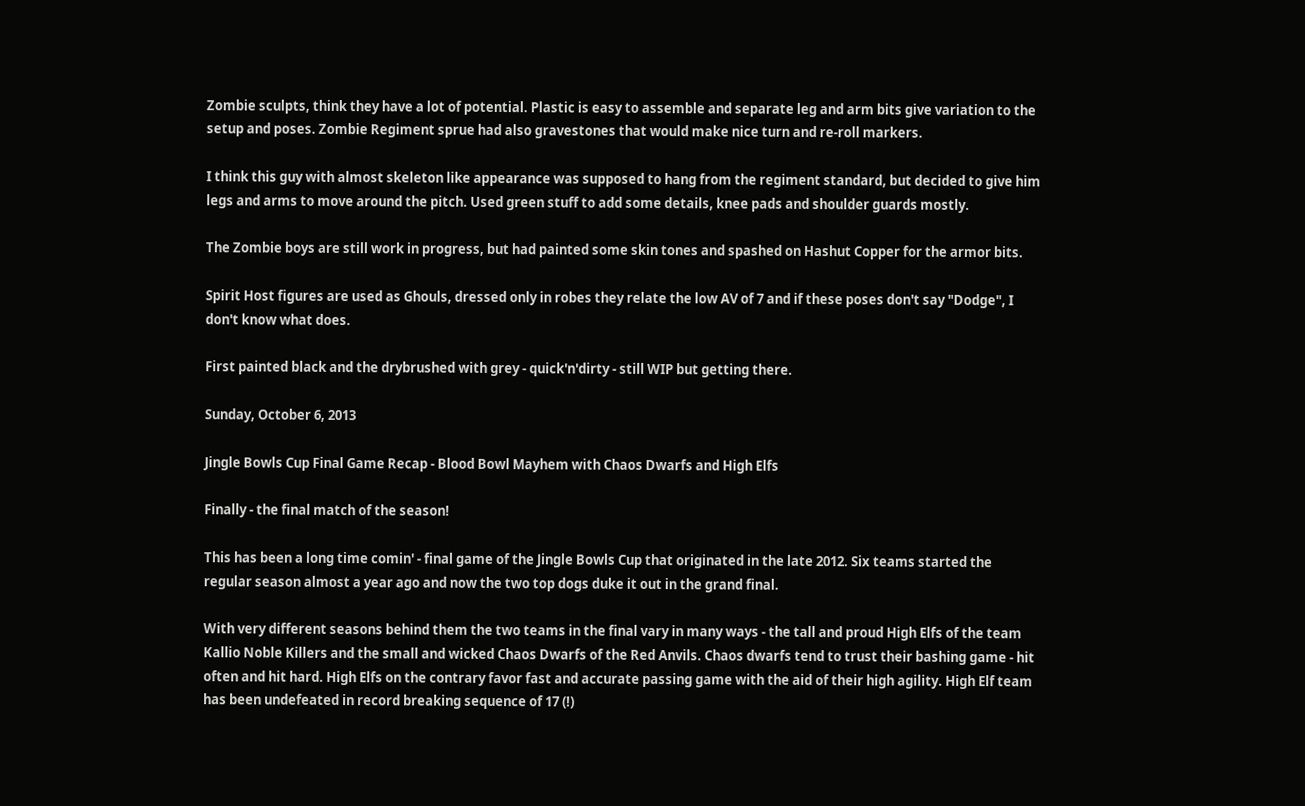Zombie sculpts, think they have a lot of potential. Plastic is easy to assemble and separate leg and arm bits give variation to the setup and poses. Zombie Regiment sprue had also gravestones that would make nice turn and re-roll markers.

I think this guy with almost skeleton like appearance was supposed to hang from the regiment standard, but decided to give him legs and arms to move around the pitch. Used green stuff to add some details, knee pads and shoulder guards mostly.

The Zombie boys are still work in progress, but had painted some skin tones and spashed on Hashut Copper for the armor bits.

Spirit Host figures are used as Ghouls, dressed only in robes they relate the low AV of 7 and if these poses don't say "Dodge", I don't know what does.

First painted black and the drybrushed with grey - quick'n'dirty - still WIP but getting there.

Sunday, October 6, 2013

Jingle Bowls Cup Final Game Recap - Blood Bowl Mayhem with Chaos Dwarfs and High Elfs

Finally - the final match of the season!

This has been a long time comin' - final game of the Jingle Bowls Cup that originated in the late 2012. Six teams started the regular season almost a year ago and now the two top dogs duke it out in the grand final.

With very different seasons behind them the two teams in the final vary in many ways - the tall and proud High Elfs of the team Kallio Noble Killers and the small and wicked Chaos Dwarfs of the Red Anvils. Chaos dwarfs tend to trust their bashing game - hit often and hit hard. High Elfs on the contrary favor fast and accurate passing game with the aid of their high agility. High Elf team has been undefeated in record breaking sequence of 17 (!)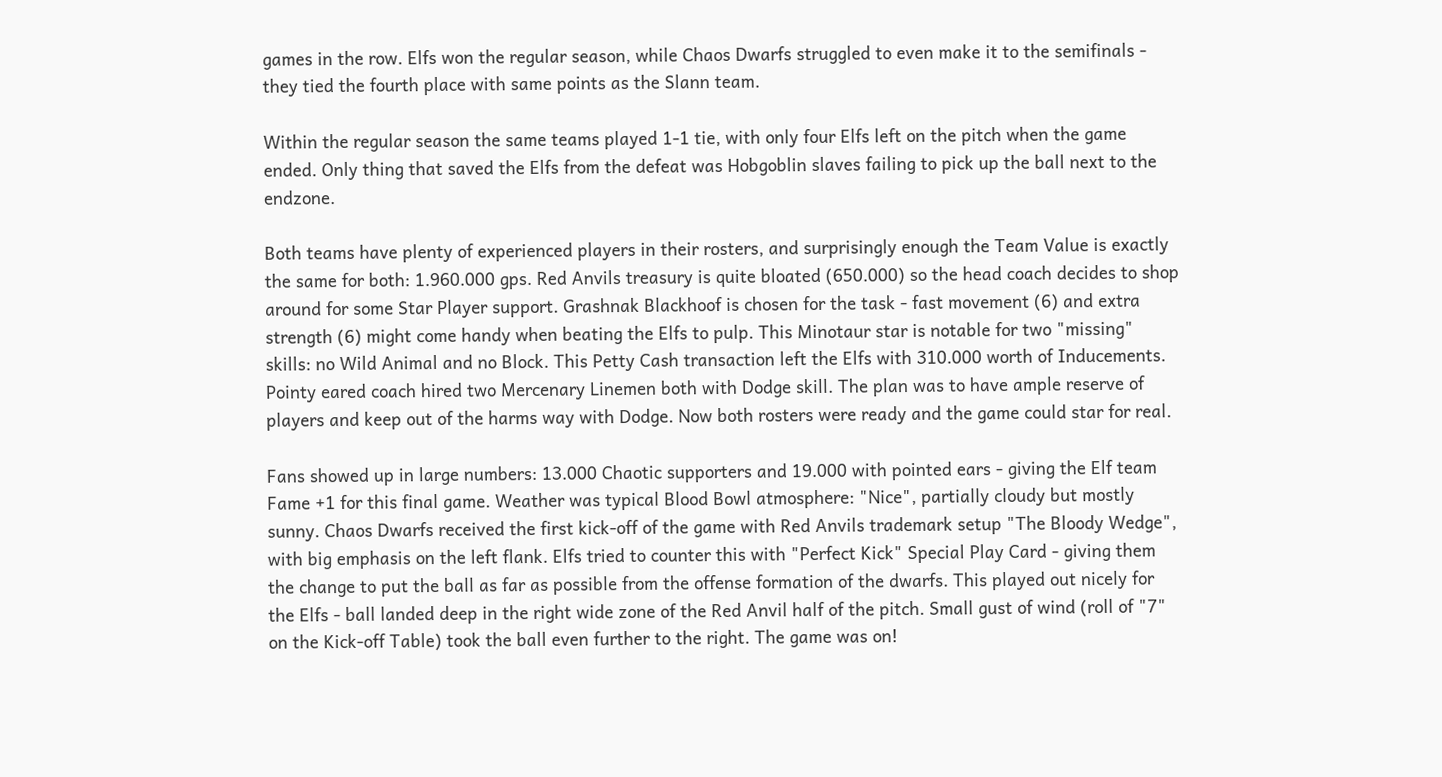games in the row. Elfs won the regular season, while Chaos Dwarfs struggled to even make it to the semifinals - they tied the fourth place with same points as the Slann team.

Within the regular season the same teams played 1-1 tie, with only four Elfs left on the pitch when the game ended. Only thing that saved the Elfs from the defeat was Hobgoblin slaves failing to pick up the ball next to the endzone.

Both teams have plenty of experienced players in their rosters, and surprisingly enough the Team Value is exactly the same for both: 1.960.000 gps. Red Anvils treasury is quite bloated (650.000) so the head coach decides to shop around for some Star Player support. Grashnak Blackhoof is chosen for the task - fast movement (6) and extra strength (6) might come handy when beating the Elfs to pulp. This Minotaur star is notable for two "missing" skills: no Wild Animal and no Block. This Petty Cash transaction left the Elfs with 310.000 worth of Inducements. Pointy eared coach hired two Mercenary Linemen both with Dodge skill. The plan was to have ample reserve of players and keep out of the harms way with Dodge. Now both rosters were ready and the game could star for real.

Fans showed up in large numbers: 13.000 Chaotic supporters and 19.000 with pointed ears - giving the Elf team Fame +1 for this final game. Weather was typical Blood Bowl atmosphere: "Nice", partially cloudy but mostly sunny. Chaos Dwarfs received the first kick-off of the game with Red Anvils trademark setup "The Bloody Wedge", with big emphasis on the left flank. Elfs tried to counter this with "Perfect Kick" Special Play Card - giving them the change to put the ball as far as possible from the offense formation of the dwarfs. This played out nicely for the Elfs - ball landed deep in the right wide zone of the Red Anvil half of the pitch. Small gust of wind (roll of "7" on the Kick-off Table) took the ball even further to the right. The game was on!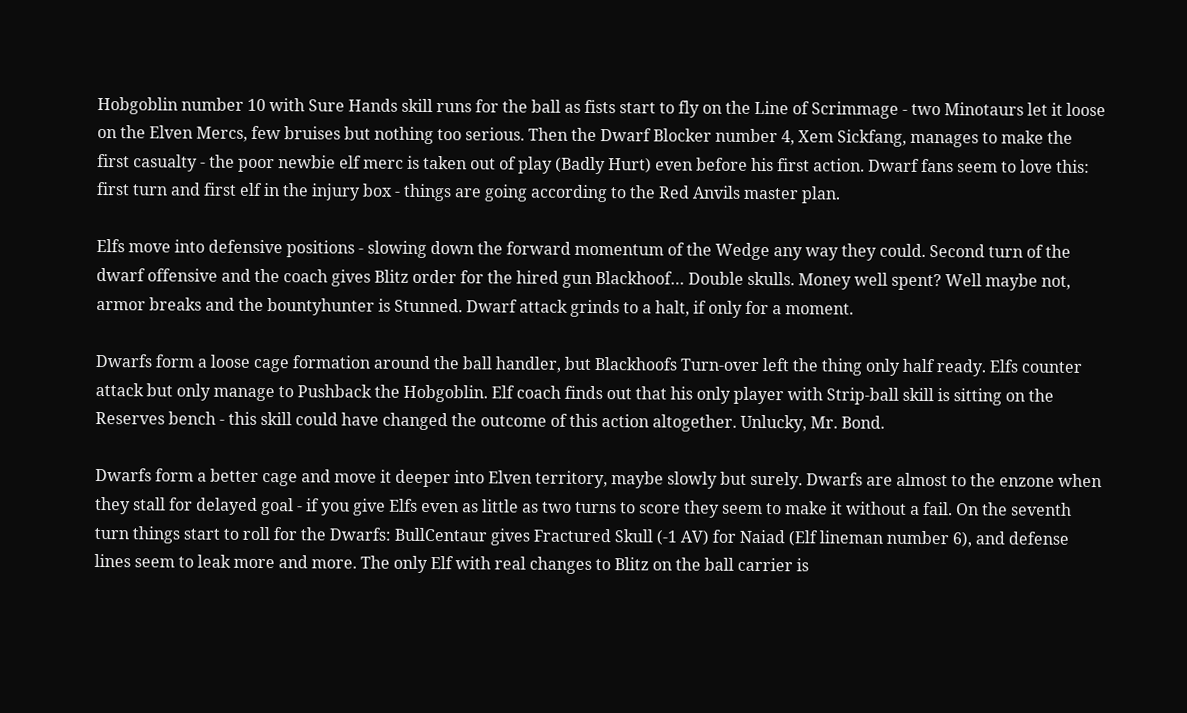Hobgoblin number 10 with Sure Hands skill runs for the ball as fists start to fly on the Line of Scrimmage - two Minotaurs let it loose on the Elven Mercs, few bruises but nothing too serious. Then the Dwarf Blocker number 4, Xem Sickfang, manages to make the first casualty - the poor newbie elf merc is taken out of play (Badly Hurt) even before his first action. Dwarf fans seem to love this: first turn and first elf in the injury box - things are going according to the Red Anvils master plan.

Elfs move into defensive positions - slowing down the forward momentum of the Wedge any way they could. Second turn of the dwarf offensive and the coach gives Blitz order for the hired gun Blackhoof… Double skulls. Money well spent? Well maybe not, armor breaks and the bountyhunter is Stunned. Dwarf attack grinds to a halt, if only for a moment.

Dwarfs form a loose cage formation around the ball handler, but Blackhoofs Turn-over left the thing only half ready. Elfs counter attack but only manage to Pushback the Hobgoblin. Elf coach finds out that his only player with Strip-ball skill is sitting on the Reserves bench - this skill could have changed the outcome of this action altogether. Unlucky, Mr. Bond.

Dwarfs form a better cage and move it deeper into Elven territory, maybe slowly but surely. Dwarfs are almost to the enzone when they stall for delayed goal - if you give Elfs even as little as two turns to score they seem to make it without a fail. On the seventh turn things start to roll for the Dwarfs: BullCentaur gives Fractured Skull (-1 AV) for Naiad (Elf lineman number 6), and defense lines seem to leak more and more. The only Elf with real changes to Blitz on the ball carrier is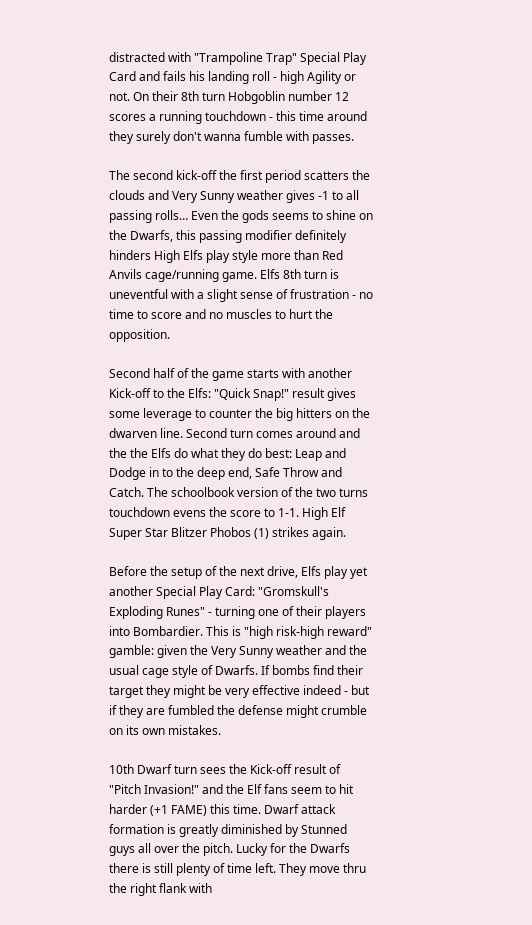distracted with "Trampoline Trap" Special Play Card and fails his landing roll - high Agility or not. On their 8th turn Hobgoblin number 12 scores a running touchdown - this time around they surely don't wanna fumble with passes.

The second kick-off the first period scatters the clouds and Very Sunny weather gives -1 to all passing rolls… Even the gods seems to shine on the Dwarfs, this passing modifier definitely hinders High Elfs play style more than Red Anvils cage/running game. Elfs 8th turn is uneventful with a slight sense of frustration - no time to score and no muscles to hurt the opposition.

Second half of the game starts with another Kick-off to the Elfs: "Quick Snap!" result gives some leverage to counter the big hitters on the dwarven line. Second turn comes around and the the Elfs do what they do best: Leap and Dodge in to the deep end, Safe Throw and Catch. The schoolbook version of the two turns touchdown evens the score to 1-1. High Elf Super Star Blitzer Phobos (1) strikes again.

Before the setup of the next drive, Elfs play yet another Special Play Card: "Gromskull's Exploding Runes" - turning one of their players into Bombardier. This is "high risk-high reward" gamble: given the Very Sunny weather and the usual cage style of Dwarfs. If bombs find their target they might be very effective indeed - but if they are fumbled the defense might crumble on its own mistakes.

10th Dwarf turn sees the Kick-off result of "Pitch Invasion!" and the Elf fans seem to hit harder (+1 FAME) this time. Dwarf attack formation is greatly diminished by Stunned guys all over the pitch. Lucky for the Dwarfs there is still plenty of time left. They move thru the right flank with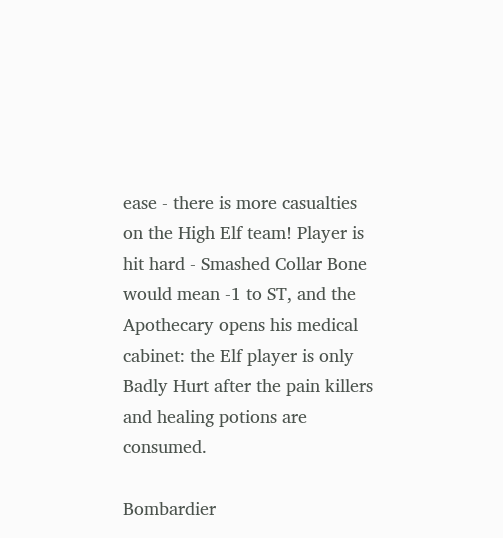ease - there is more casualties on the High Elf team! Player is hit hard - Smashed Collar Bone would mean -1 to ST, and the Apothecary opens his medical cabinet: the Elf player is only Badly Hurt after the pain killers and healing potions are consumed.

Bombardier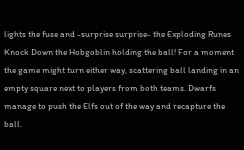lights the fuse and -surprise surprise- the Exploding Runes Knock Down the Hobgoblin holding the ball! For a moment the game might turn either way, scattering ball landing in an empty square next to players from both teams. Dwarfs manage to push the Elfs out of the way and recapture the ball.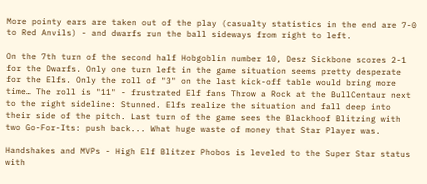More pointy ears are taken out of the play (casualty statistics in the end are 7-0 to Red Anvils) - and dwarfs run the ball sideways from right to left.

On the 7th turn of the second half Hobgoblin number 10, Desz Sickbone scores 2-1 for the Dwarfs. Only one turn left in the game situation seems pretty desperate for the Elfs. Only the roll of "3" on the last kick-off table would bring more time… The roll is "11" - frustrated Elf fans Throw a Rock at the BullCentaur next to the right sideline: Stunned. Elfs realize the situation and fall deep into their side of the pitch. Last turn of the game sees the Blackhoof Blitzing with two Go-For-Its: push back... What huge waste of money that Star Player was.

Handshakes and MVPs - High Elf Blitzer Phobos is leveled to the Super Star status with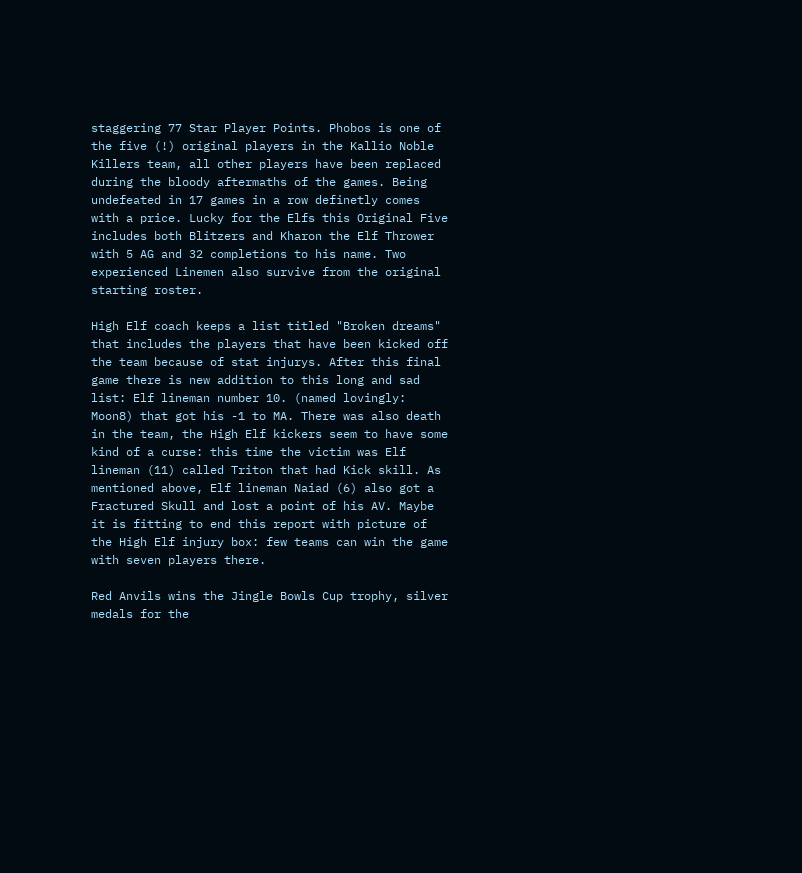staggering 77 Star Player Points. Phobos is one of the five (!) original players in the Kallio Noble Killers team, all other players have been replaced during the bloody aftermaths of the games. Being undefeated in 17 games in a row definetly comes with a price. Lucky for the Elfs this Original Five includes both Blitzers and Kharon the Elf Thrower with 5 AG and 32 completions to his name. Two experienced Linemen also survive from the original starting roster.

High Elf coach keeps a list titled "Broken dreams" that includes the players that have been kicked off the team because of stat injurys. After this final game there is new addition to this long and sad list: Elf lineman number 10. (named lovingly: Moon8) that got his -1 to MA. There was also death in the team, the High Elf kickers seem to have some kind of a curse: this time the victim was Elf lineman (11) called Triton that had Kick skill. As mentioned above, Elf lineman Naiad (6) also got a Fractured Skull and lost a point of his AV. Maybe it is fitting to end this report with picture of the High Elf injury box: few teams can win the game with seven players there.

Red Anvils wins the Jingle Bowls Cup trophy, silver medals for the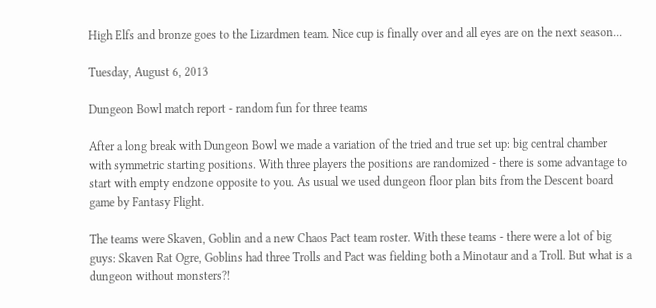High Elfs and bronze goes to the Lizardmen team. Nice cup is finally over and all eyes are on the next season...

Tuesday, August 6, 2013

Dungeon Bowl match report - random fun for three teams

After a long break with Dungeon Bowl we made a variation of the tried and true set up: big central chamber with symmetric starting positions. With three players the positions are randomized - there is some advantage to start with empty endzone opposite to you. As usual we used dungeon floor plan bits from the Descent board game by Fantasy Flight.

The teams were Skaven, Goblin and a new Chaos Pact team roster. With these teams - there were a lot of big guys: Skaven Rat Ogre, Goblins had three Trolls and Pact was fielding both a Minotaur and a Troll. But what is a dungeon without monsters?!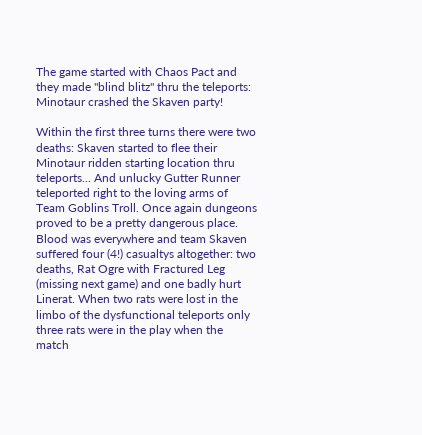The game started with Chaos Pact and they made "blind blitz" thru the teleports: Minotaur crashed the Skaven party!

Within the first three turns there were two deaths: Skaven started to flee their Minotaur ridden starting location thru teleports... And unlucky Gutter Runner teleported right to the loving arms of Team Goblins Troll. Once again dungeons proved to be a pretty dangerous place. Blood was everywhere and team Skaven suffered four (4!) casualtys altogether: two deaths, Rat Ogre with Fractured Leg (missing next game) and one badly hurt Linerat. When two rats were lost in the limbo of the dysfunctional teleports only three rats were in the play when the match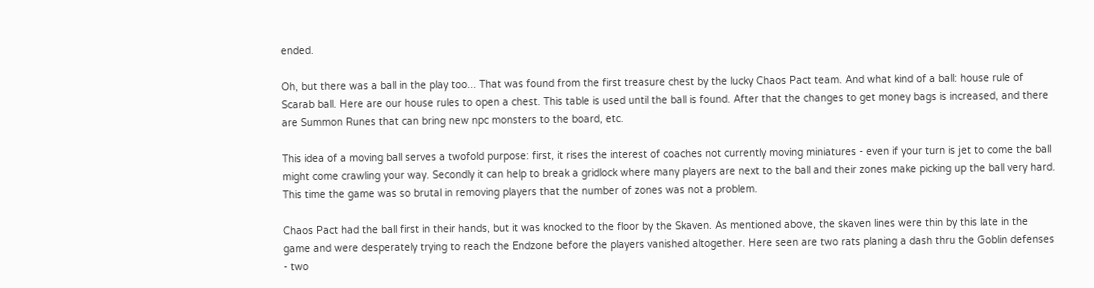ended.

Oh, but there was a ball in the play too... That was found from the first treasure chest by the lucky Chaos Pact team. And what kind of a ball: house rule of Scarab ball. Here are our house rules to open a chest. This table is used until the ball is found. After that the changes to get money bags is increased, and there are Summon Runes that can bring new npc monsters to the board, etc.

This idea of a moving ball serves a twofold purpose: first, it rises the interest of coaches not currently moving miniatures - even if your turn is jet to come the ball might come crawling your way. Secondly it can help to break a gridlock where many players are next to the ball and their zones make picking up the ball very hard. This time the game was so brutal in removing players that the number of zones was not a problem.

Chaos Pact had the ball first in their hands, but it was knocked to the floor by the Skaven. As mentioned above, the skaven lines were thin by this late in the game and were desperately trying to reach the Endzone before the players vanished altogether. Here seen are two rats planing a dash thru the Goblin defenses - two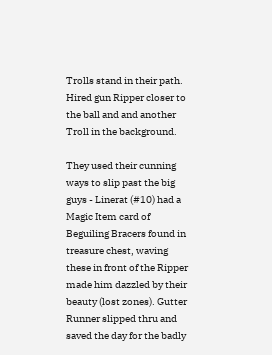Trolls stand in their path. Hired gun Ripper closer to the ball and and another Troll in the background.

They used their cunning ways to slip past the big guys - Linerat (#10) had a Magic Item card of Beguiling Bracers found in treasure chest, waving these in front of the Ripper made him dazzled by their beauty (lost zones). Gutter Runner slipped thru and saved the day for the badly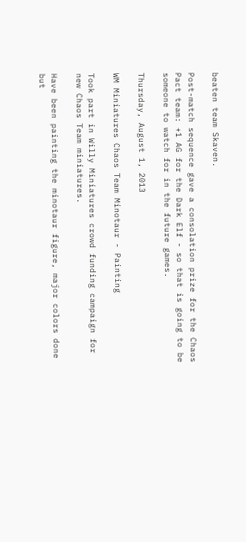beaten team Skaven.

Post-match sequence gave a consolation prize for the Chaos Pact team: +1 AG for the Dark Elf - so that is going to be someone to watch for in the future games.

Thursday, August 1, 2013

WM Miniatures Chaos Team Minotaur - Painting

Took part in Willy Miniatures crowd funding campaign for new Chaos Team miniatures.

Have been painting the minotaur figure, major colors done but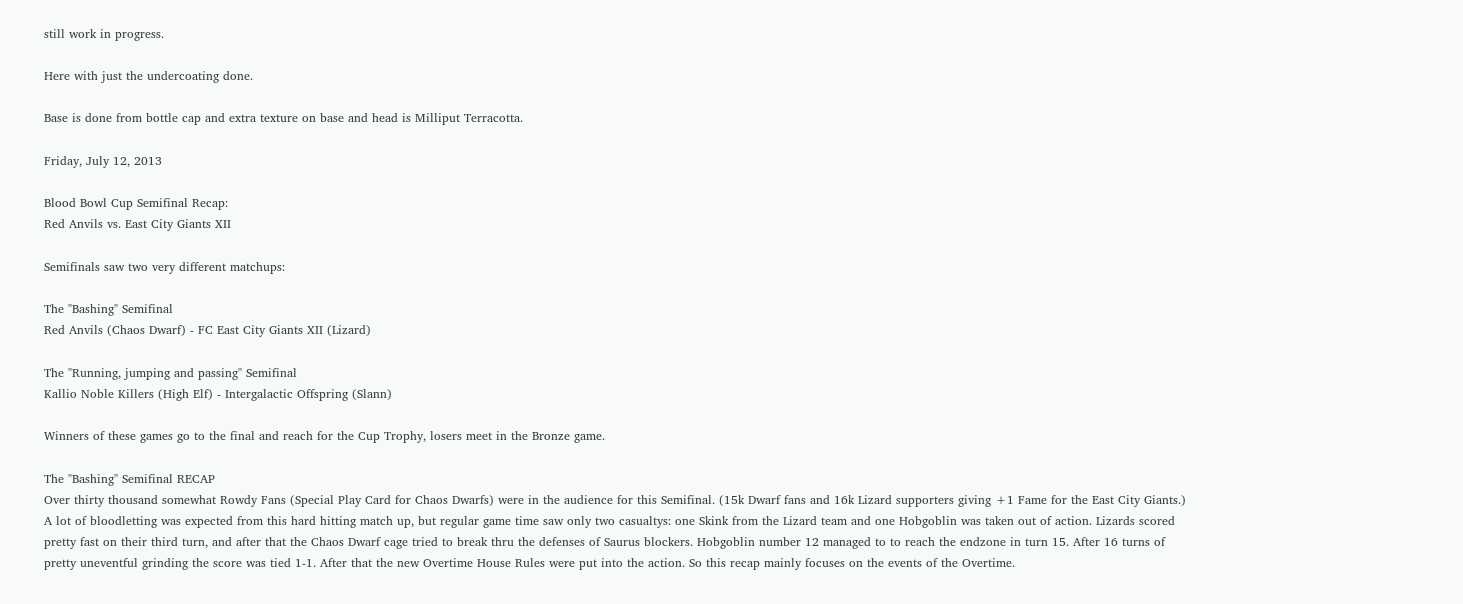still work in progress.

Here with just the undercoating done.

Base is done from bottle cap and extra texture on base and head is Milliput Terracotta.

Friday, July 12, 2013

Blood Bowl Cup Semifinal Recap:
Red Anvils vs. East City Giants XII

Semifinals saw two very different matchups:

The "Bashing" Semifinal
Red Anvils (Chaos Dwarf) - FC East City Giants XII (Lizard)

The "Running, jumping and passing" Semifinal
Kallio Noble Killers (High Elf) - Intergalactic Offspring (Slann)

Winners of these games go to the final and reach for the Cup Trophy, losers meet in the Bronze game.

The "Bashing" Semifinal RECAP
Over thirty thousand somewhat Rowdy Fans (Special Play Card for Chaos Dwarfs) were in the audience for this Semifinal. (15k Dwarf fans and 16k Lizard supporters giving +1 Fame for the East City Giants.) A lot of bloodletting was expected from this hard hitting match up, but regular game time saw only two casualtys: one Skink from the Lizard team and one Hobgoblin was taken out of action. Lizards scored pretty fast on their third turn, and after that the Chaos Dwarf cage tried to break thru the defenses of Saurus blockers. Hobgoblin number 12 managed to to reach the endzone in turn 15. After 16 turns of pretty uneventful grinding the score was tied 1-1. After that the new Overtime House Rules were put into the action. So this recap mainly focuses on the events of the Overtime.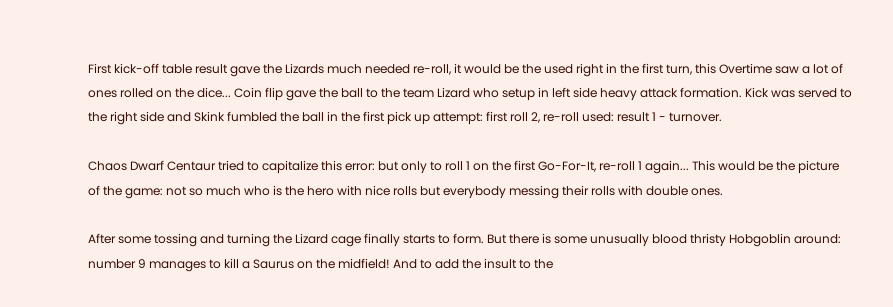First kick-off table result gave the Lizards much needed re-roll, it would be the used right in the first turn, this Overtime saw a lot of ones rolled on the dice... Coin flip gave the ball to the team Lizard who setup in left side heavy attack formation. Kick was served to the right side and Skink fumbled the ball in the first pick up attempt: first roll 2, re-roll used: result 1 - turnover.

Chaos Dwarf Centaur tried to capitalize this error: but only to roll 1 on the first Go-For-It, re-roll 1 again... This would be the picture of the game: not so much who is the hero with nice rolls but everybody messing their rolls with double ones.

After some tossing and turning the Lizard cage finally starts to form. But there is some unusually blood thristy Hobgoblin around: number 9 manages to kill a Saurus on the midfield! And to add the insult to the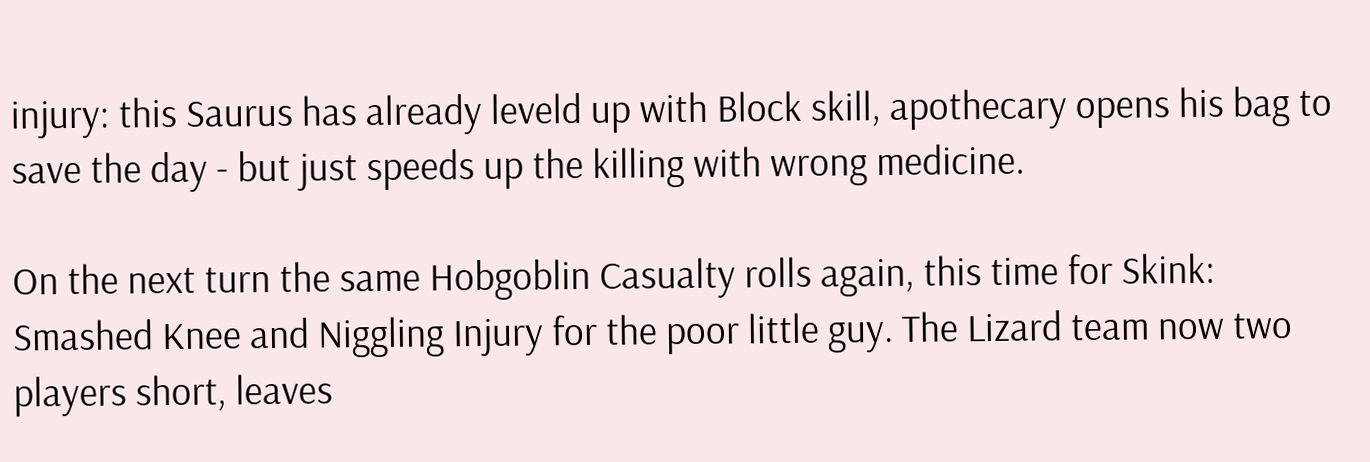injury: this Saurus has already leveld up with Block skill, apothecary opens his bag to save the day - but just speeds up the killing with wrong medicine.

On the next turn the same Hobgoblin Casualty rolls again, this time for Skink: Smashed Knee and Niggling Injury for the poor little guy. The Lizard team now two players short, leaves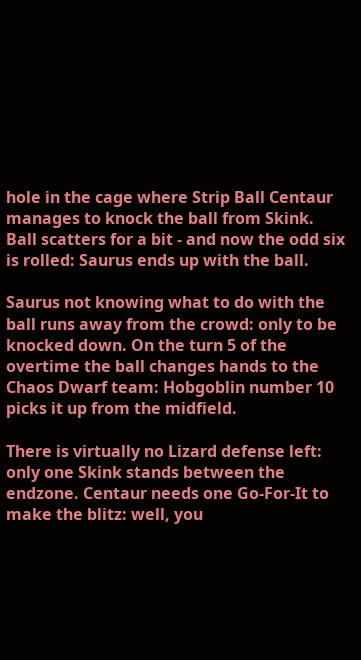hole in the cage where Strip Ball Centaur manages to knock the ball from Skink.
Ball scatters for a bit - and now the odd six is rolled: Saurus ends up with the ball.

Saurus not knowing what to do with the ball runs away from the crowd: only to be knocked down. On the turn 5 of the overtime the ball changes hands to the Chaos Dwarf team: Hobgoblin number 10 picks it up from the midfield.

There is virtually no Lizard defense left: only one Skink stands between the endzone. Centaur needs one Go-For-It to make the blitz: well, you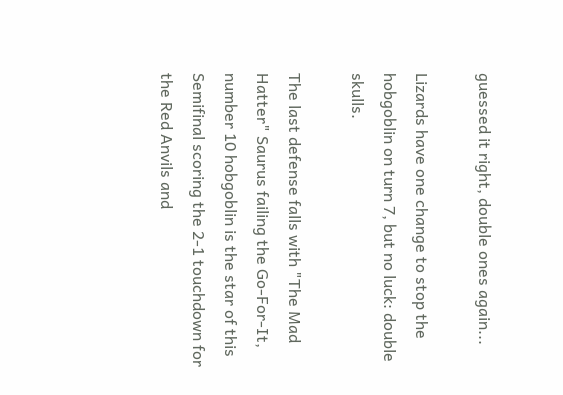guessed it right, double ones again...

Lizards have one change to stop the hobgoblin on turn 7, but no luck: double skulls.

The last defense falls with "The Mad Hatter" Saurus failing the Go-For-It, number 10 hobgoblin is the star of this Semifinal scoring the 2-1 touchdown for the Red Anvils and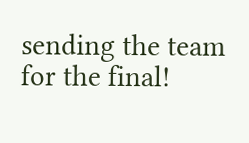sending the team for the final!